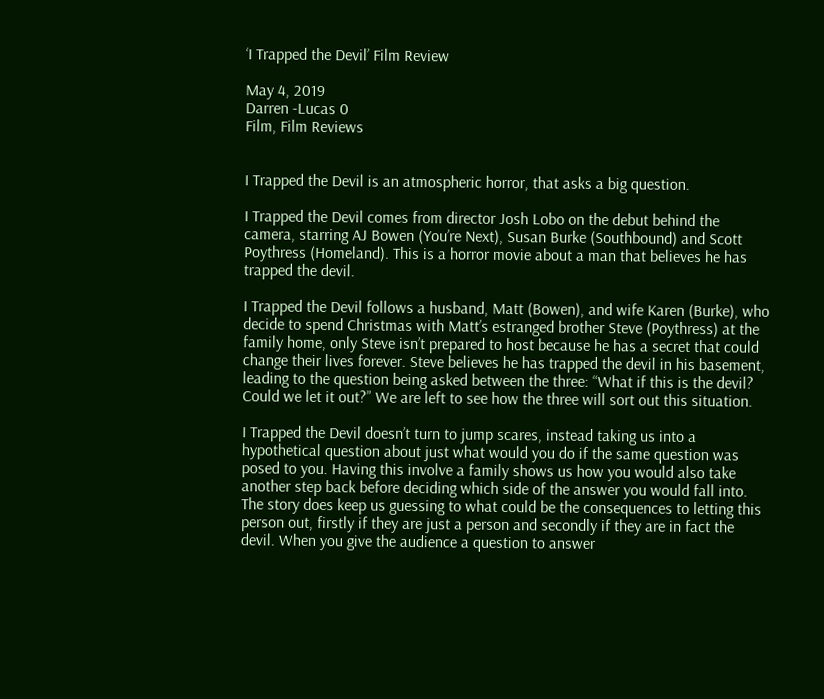‘I Trapped the Devil’ Film Review

May 4, 2019
Darren -Lucas 0
Film, Film Reviews


I Trapped the Devil is an atmospheric horror, that asks a big question.

I Trapped the Devil comes from director Josh Lobo on the debut behind the camera, starring AJ Bowen (You’re Next), Susan Burke (Southbound) and Scott Poythress (Homeland). This is a horror movie about a man that believes he has trapped the devil.

I Trapped the Devil follows a husband, Matt (Bowen), and wife Karen (Burke), who decide to spend Christmas with Matt’s estranged brother Steve (Poythress) at the family home, only Steve isn’t prepared to host because he has a secret that could change their lives forever. Steve believes he has trapped the devil in his basement, leading to the question being asked between the three: “What if this is the devil? Could we let it out?” We are left to see how the three will sort out this situation.

I Trapped the Devil doesn’t turn to jump scares, instead taking us into a hypothetical question about just what would you do if the same question was posed to you. Having this involve a family shows us how you would also take another step back before deciding which side of the answer you would fall into. The story does keep us guessing to what could be the consequences to letting this person out, firstly if they are just a person and secondly if they are in fact the devil. When you give the audience a question to answer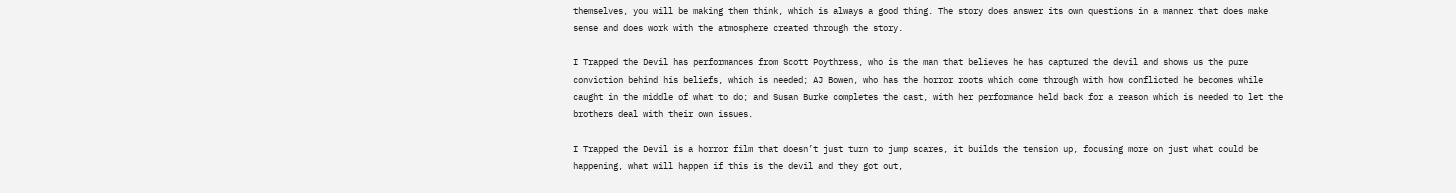themselves, you will be making them think, which is always a good thing. The story does answer its own questions in a manner that does make sense and does work with the atmosphere created through the story.

I Trapped the Devil has performances from Scott Poythress, who is the man that believes he has captured the devil and shows us the pure conviction behind his beliefs, which is needed; AJ Bowen, who has the horror roots which come through with how conflicted he becomes while caught in the middle of what to do; and Susan Burke completes the cast, with her performance held back for a reason which is needed to let the brothers deal with their own issues.

I Trapped the Devil is a horror film that doesn’t just turn to jump scares, it builds the tension up, focusing more on just what could be happening, what will happen if this is the devil and they got out,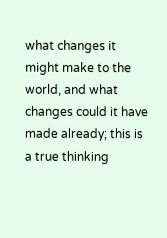what changes it might make to the world, and what changes could it have made already; this is a true thinking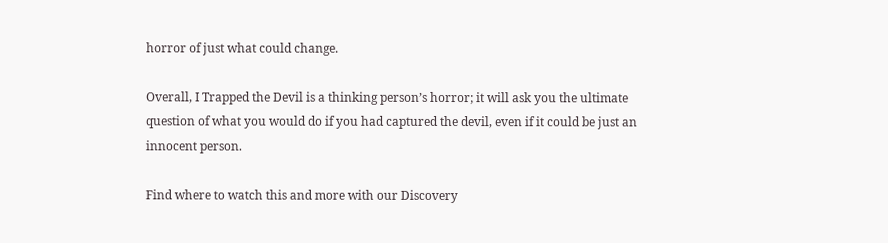horror of just what could change.

Overall, I Trapped the Devil is a thinking person’s horror; it will ask you the ultimate question of what you would do if you had captured the devil, even if it could be just an innocent person.

Find where to watch this and more with our Discovery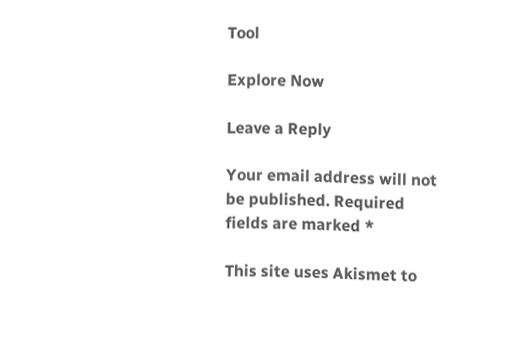Tool

Explore Now

Leave a Reply

Your email address will not be published. Required fields are marked *

This site uses Akismet to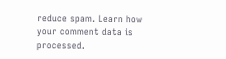reduce spam. Learn how your comment data is processed.